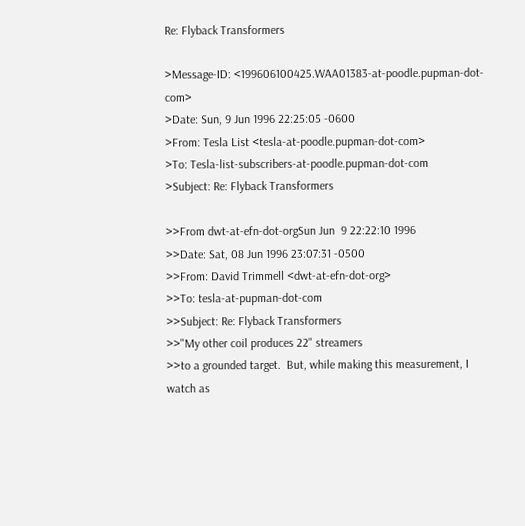Re: Flyback Transformers

>Message-ID: <199606100425.WAA01383-at-poodle.pupman-dot-com>
>Date: Sun, 9 Jun 1996 22:25:05 -0600
>From: Tesla List <tesla-at-poodle.pupman-dot-com>
>To: Tesla-list-subscribers-at-poodle.pupman-dot-com
>Subject: Re: Flyback Transformers

>>From dwt-at-efn-dot-orgSun Jun  9 22:22:10 1996
>>Date: Sat, 08 Jun 1996 23:07:31 -0500
>>From: David Trimmell <dwt-at-efn-dot-org>
>>To: tesla-at-pupman-dot-com
>>Subject: Re: Flyback Transformers
>>"My other coil produces 22" streamers
>>to a grounded target.  But, while making this measurement, I watch as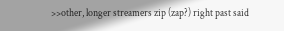>>other, longer streamers zip (zap?) right past said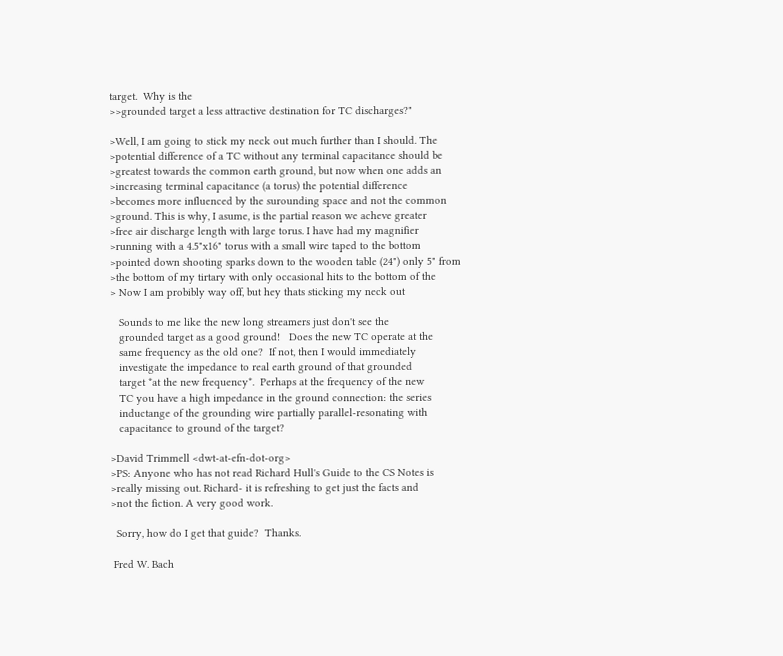target.  Why is the
>>grounded target a less attractive destination for TC discharges?"

>Well, I am going to stick my neck out much further than I should. The
>potential difference of a TC without any terminal capacitance should be
>greatest towards the common earth ground, but now when one adds an
>increasing terminal capacitance (a torus) the potential difference
>becomes more influenced by the surounding space and not the common
>ground. This is why, I asume, is the partial reason we acheve greater
>free air discharge length with large torus. I have had my magnifier
>running with a 4.5"x16" torus with a small wire taped to the bottom
>pointed down shooting sparks down to the wooden table (24") only 5" from
>the bottom of my tirtary with only occasional hits to the bottom of the
> Now I am probibly way off, but hey thats sticking my neck out

   Sounds to me like the new long streamers just don't see the
   grounded target as a good ground!   Does the new TC operate at the
   same frequency as the old one?  If not, then I would immediately
   investigate the impedance to real earth ground of that grounded
   target *at the new frequency*.  Perhaps at the frequency of the new
   TC you have a high impedance in the ground connection: the series
   inductange of the grounding wire partially parallel-resonating with
   capacitance to ground of the target?

>David Trimmell <dwt-at-efn-dot-org>
>PS: Anyone who has not read Richard Hull's Guide to the CS Notes is
>really missing out. Richard- it is refreshing to get just the facts and
>not the fiction. A very good work.

  Sorry, how do I get that guide?  Thanks.

 Fred W. Bach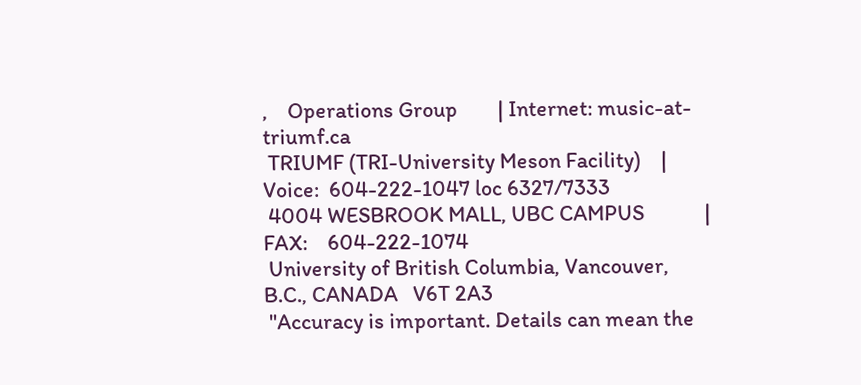,    Operations Group        | Internet: music-at-triumf.ca
 TRIUMF (TRI-University Meson Facility)    | Voice:  604-222-1047 loc 6327/7333
 4004 WESBROOK MALL, UBC CAMPUS            | FAX:    604-222-1074
 University of British Columbia, Vancouver, B.C., CANADA   V6T 2A3
 "Accuracy is important. Details can mean the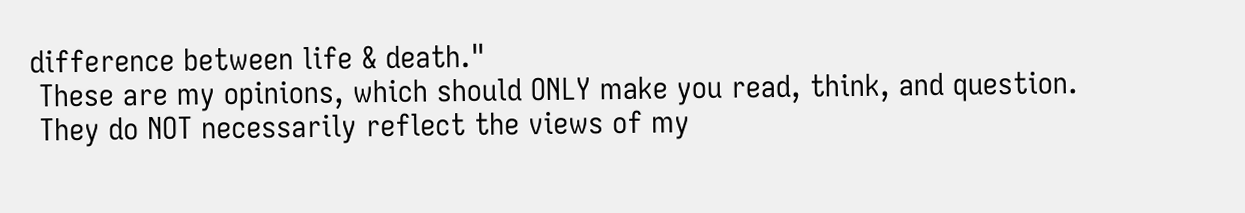difference between life & death."
 These are my opinions, which should ONLY make you read, think, and question.
 They do NOT necessarily reflect the views of my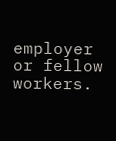employer or fellow workers.